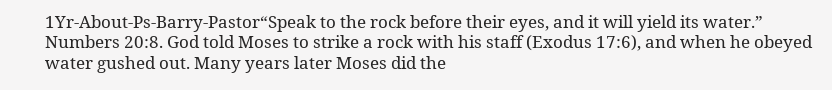1Yr-About-Ps-Barry-Pastor“Speak to the rock before their eyes, and it will yield its water.” Numbers 20:8. God told Moses to strike a rock with his staff (Exodus 17:6), and when he obeyed water gushed out. Many years later Moses did the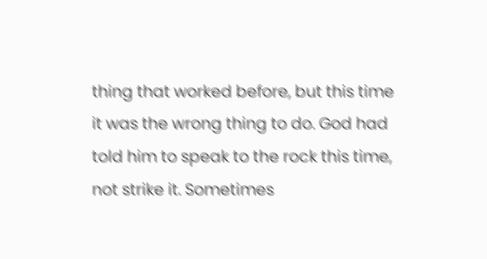thing that worked before, but this time it was the wrong thing to do. God had told him to speak to the rock this time, not strike it. Sometimes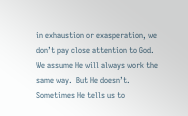in exhaustion or exasperation, we don’t pay close attention to God.  We assume He will always work the same way.  But He doesn’t. Sometimes He tells us to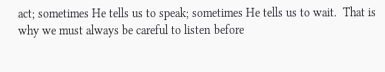act; sometimes He tells us to speak; sometimes He tells us to wait.  That is why we must always be careful to listen before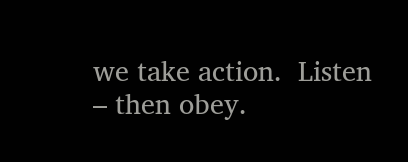we take action.  Listen – then obey.